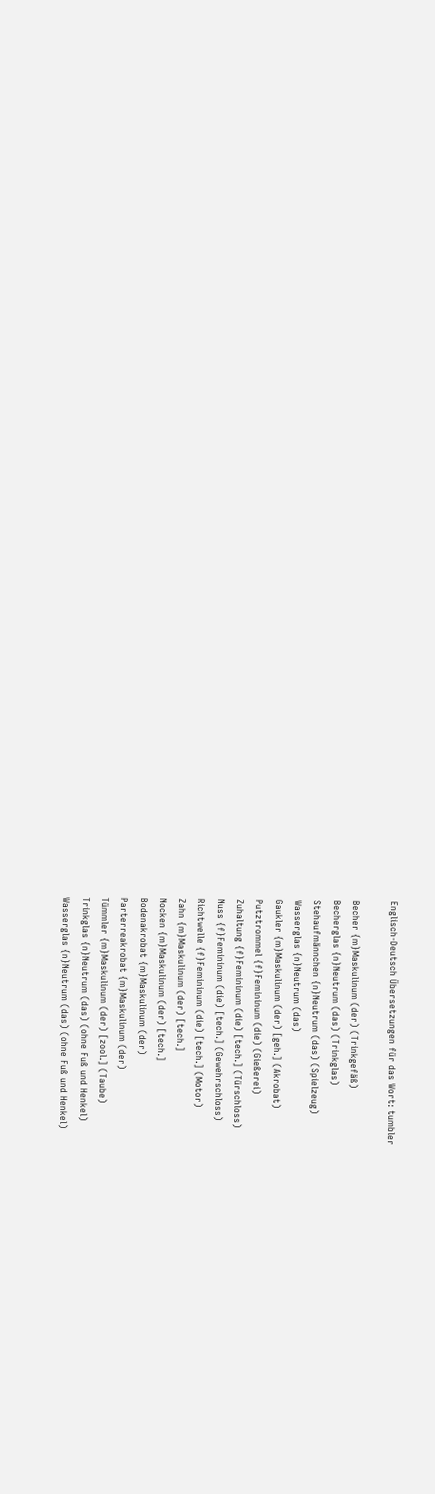Englisch-Deutsch Übersetzungen für das Wort: tumbler

Becher {m}Maskulinum (der) (Trinkgefäß)
Becherglas {n}Neutrum (das) (Trinkglas)
Stehaufmännchen {n}Neutrum (das) (Spielzeug)
Wasserglas {n}Neutrum (das)
Gaukler {m}Maskulinum (der) [geh.] (Akrobat)
Putztrommel {f}Femininum (die) (Gießerei)
Zuhaltung {f}Femininum (die) [tech.] (Türschloss)
Nuss {f}Femininum (die) [tech.] (Gewehrschloss)
Richtwelle {f}Femininum (die) [tech.] (Motor)
Zahn {m}Maskulinum (der) [tech.]
Nocken {m}Maskulinum (der) [tech.]
Bodenakrobat {m}Maskulinum (der)
Parterreakrobat {m}Maskulinum (der)
Tümmler {m}Maskulinum (der) [zool.] (Taube)
Trinkglas {n}Neutrum (das) (ohne Fuß und Henkel)
Wasserglas {n}Neutrum (das) (ohne Fuß und Henkel)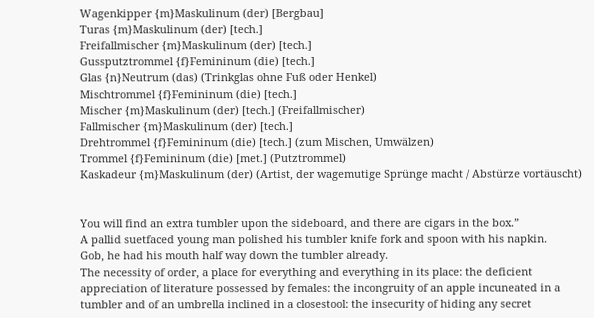Wagenkipper {m}Maskulinum (der) [Bergbau]
Turas {m}Maskulinum (der) [tech.]
Freifallmischer {m}Maskulinum (der) [tech.]
Gussputztrommel {f}Femininum (die) [tech.]
Glas {n}Neutrum (das) (Trinkglas ohne Fuß oder Henkel)
Mischtrommel {f}Femininum (die) [tech.]
Mischer {m}Maskulinum (der) [tech.] (Freifallmischer)
Fallmischer {m}Maskulinum (der) [tech.]
Drehtrommel {f}Femininum (die) [tech.] (zum Mischen, Umwälzen)
Trommel {f}Femininum (die) [met.] (Putztrommel)
Kaskadeur {m}Maskulinum (der) (Artist, der wagemutige Sprünge macht / Abstürze vortäuscht)


You will find an extra tumbler upon the sideboard, and there are cigars in the box.”
A pallid suetfaced young man polished his tumbler knife fork and spoon with his napkin.
Gob, he had his mouth half way down the tumbler already.
The necessity of order, a place for everything and everything in its place: the deficient appreciation of literature possessed by females: the incongruity of an apple incuneated in a tumbler and of an umbrella inclined in a closestool: the insecurity of hiding any secret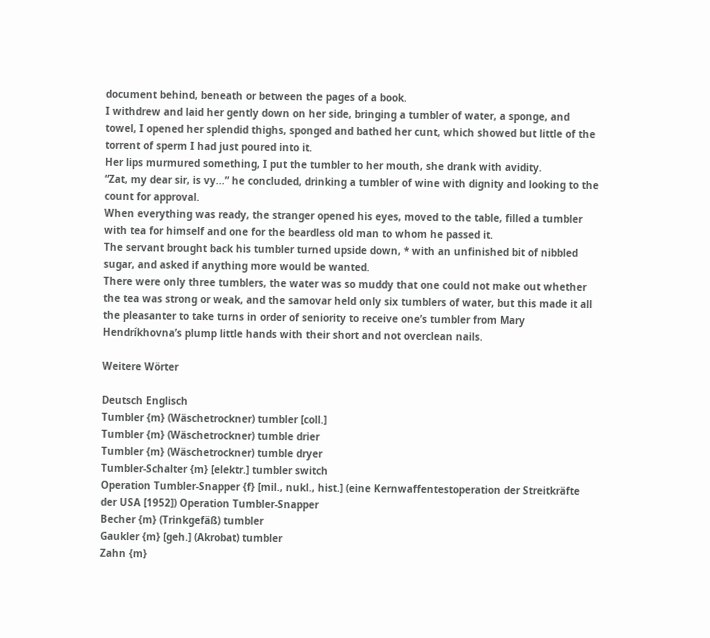document behind, beneath or between the pages of a book.
I withdrew and laid her gently down on her side, bringing a tumbler of water, a sponge, and towel, I opened her splendid thighs, sponged and bathed her cunt, which showed but little of the torrent of sperm I had just poured into it.
Her lips murmured something, I put the tumbler to her mouth, she drank with avidity.
“Zat, my dear sir, is vy...” he concluded, drinking a tumbler of wine with dignity and looking to the count for approval.
When everything was ready, the stranger opened his eyes, moved to the table, filled a tumbler with tea for himself and one for the beardless old man to whom he passed it.
The servant brought back his tumbler turned upside down, * with an unfinished bit of nibbled sugar, and asked if anything more would be wanted.
There were only three tumblers, the water was so muddy that one could not make out whether the tea was strong or weak, and the samovar held only six tumblers of water, but this made it all the pleasanter to take turns in order of seniority to receive one’s tumbler from Mary Hendríkhovna’s plump little hands with their short and not overclean nails.

Weitere Wörter

Deutsch Englisch
Tumbler {m} (Wäschetrockner) tumbler [coll.]
Tumbler {m} (Wäschetrockner) tumble drier
Tumbler {m} (Wäschetrockner) tumble dryer
Tumbler-Schalter {m} [elektr.] tumbler switch
Operation Tumbler-Snapper {f} [mil., nukl., hist.] (eine Kernwaffentestoperation der Streitkräfte der USA [1952]) Operation Tumbler-Snapper
Becher {m} (Trinkgefäß) tumbler
Gaukler {m} [geh.] (Akrobat) tumbler
Zahn {m}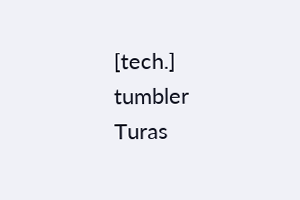[tech.] tumbler
Turas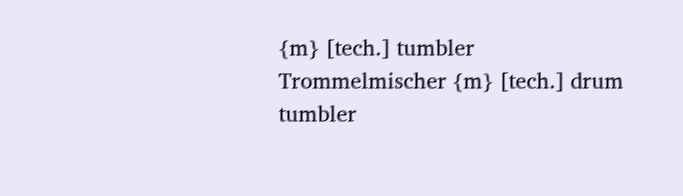{m} [tech.] tumbler
Trommelmischer {m} [tech.] drum tumbler